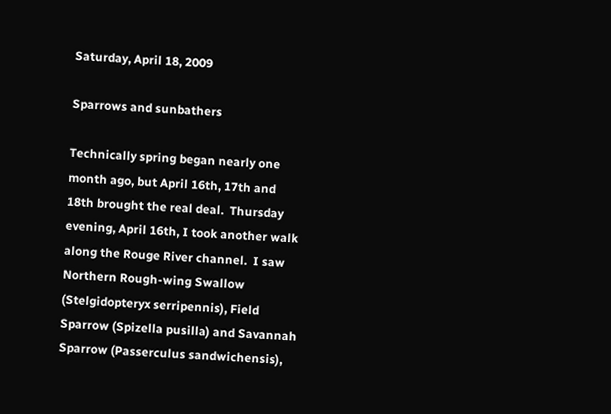Saturday, April 18, 2009

Sparrows and sunbathers

Technically spring began nearly one month ago, but April 16th, 17th and 18th brought the real deal.  Thursday evening, April 16th, I took another walk along the Rouge River channel.  I saw Northern Rough-wing Swallow (Stelgidopteryx serripennis), Field Sparrow (Spizella pusilla) and Savannah Sparrow (Passerculus sandwichensis),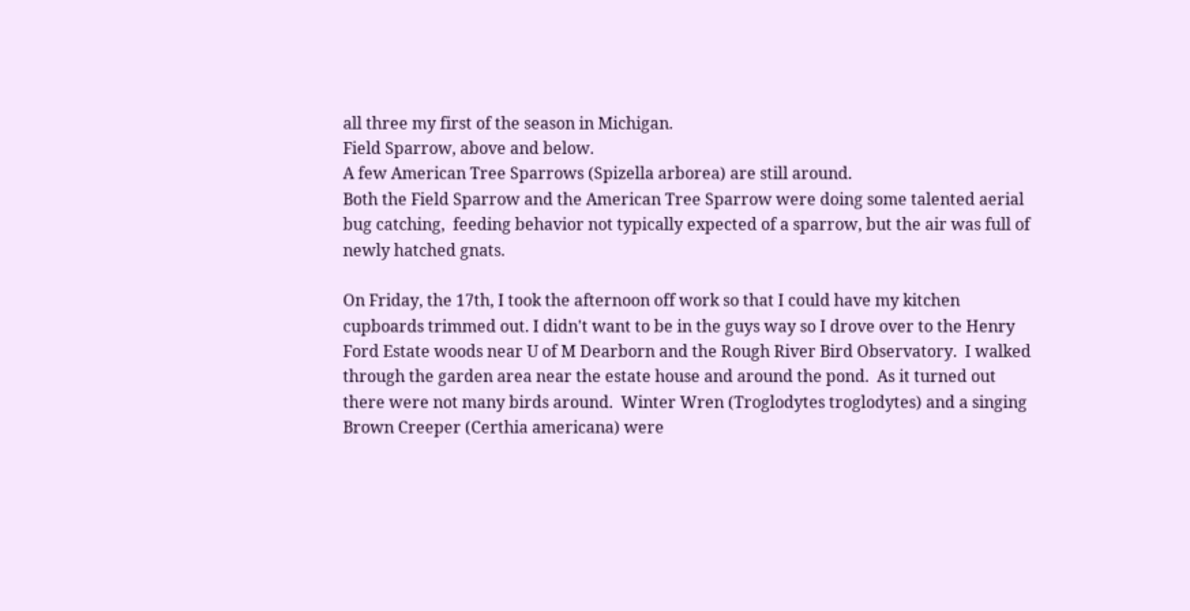all three my first of the season in Michigan.
Field Sparrow, above and below.
A few American Tree Sparrows (Spizella arborea) are still around.
Both the Field Sparrow and the American Tree Sparrow were doing some talented aerial bug catching,  feeding behavior not typically expected of a sparrow, but the air was full of newly hatched gnats.

On Friday, the 17th, I took the afternoon off work so that I could have my kitchen cupboards trimmed out. I didn't want to be in the guys way so I drove over to the Henry Ford Estate woods near U of M Dearborn and the Rough River Bird Observatory.  I walked through the garden area near the estate house and around the pond.  As it turned out there were not many birds around.  Winter Wren (Troglodytes troglodytes) and a singing Brown Creeper (Certhia americana) were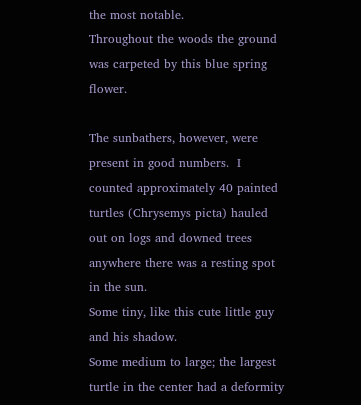the most notable.
Throughout the woods the ground was carpeted by this blue spring flower.

The sunbathers, however, were present in good numbers.  I counted approximately 40 painted turtles (Chrysemys picta) hauled out on logs and downed trees anywhere there was a resting spot in the sun.
Some tiny, like this cute little guy and his shadow.
Some medium to large; the largest turtle in the center had a deformity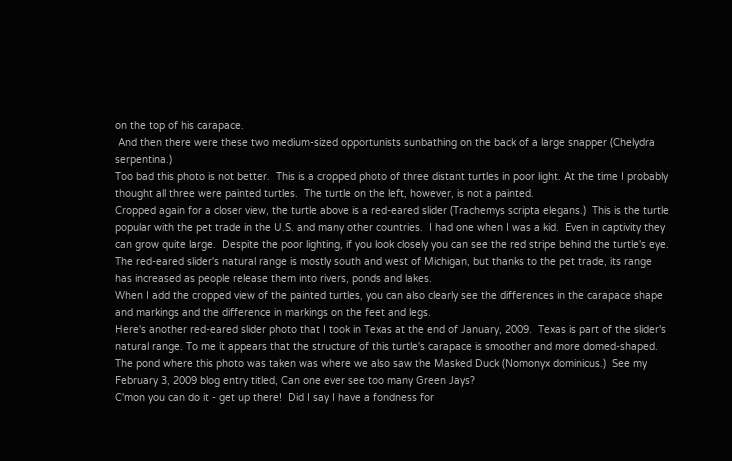on the top of his carapace.
 And then there were these two medium-sized opportunists sunbathing on the back of a large snapper (Chelydra serpentina.)
Too bad this photo is not better.  This is a cropped photo of three distant turtles in poor light. At the time I probably thought all three were painted turtles.  The turtle on the left, however, is not a painted.
Cropped again for a closer view, the turtle above is a red-eared slider (Trachemys scripta elegans.)  This is the turtle popular with the pet trade in the U.S. and many other countries.  I had one when I was a kid.  Even in captivity they can grow quite large.  Despite the poor lighting, if you look closely you can see the red stripe behind the turtle's eye.  The red-eared slider's natural range is mostly south and west of Michigan, but thanks to the pet trade, its range has increased as people release them into rivers, ponds and lakes.
When I add the cropped view of the painted turtles, you can also clearly see the differences in the carapace shape and markings and the difference in markings on the feet and legs.
Here's another red-eared slider photo that I took in Texas at the end of January, 2009.  Texas is part of the slider's natural range. To me it appears that the structure of this turtle's carapace is smoother and more domed-shaped.  The pond where this photo was taken was where we also saw the Masked Duck (Nomonyx dominicus.)  See my February 3, 2009 blog entry titled, Can one ever see too many Green Jays?
C'mon you can do it - get up there!  Did I say I have a fondness for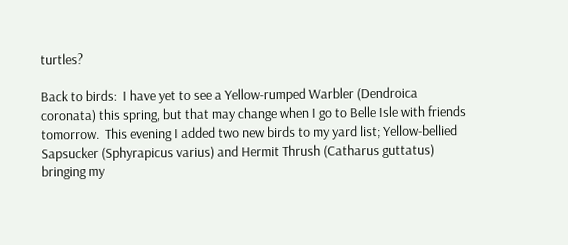turtles?

Back to birds:  I have yet to see a Yellow-rumped Warbler (Dendroica coronata) this spring, but that may change when I go to Belle Isle with friends tomorrow.  This evening I added two new birds to my yard list; Yellow-bellied Sapsucker (Sphyrapicus varius) and Hermit Thrush (Catharus guttatus) bringing my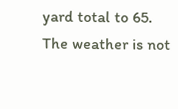yard total to 65.   The weather is not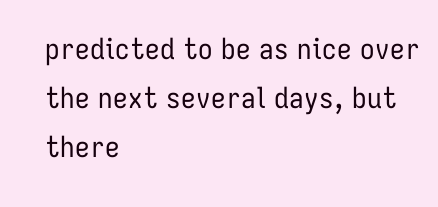predicted to be as nice over the next several days, but there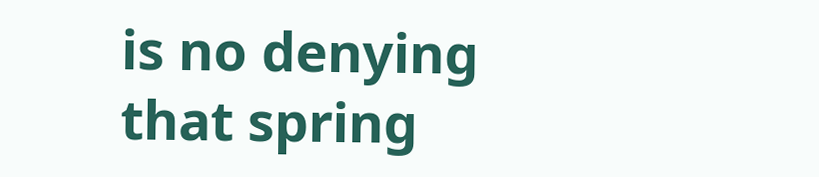is no denying that spring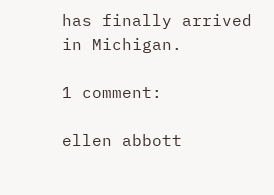has finally arrived in Michigan.

1 comment:

ellen abbott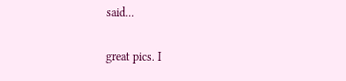said...

great pics. I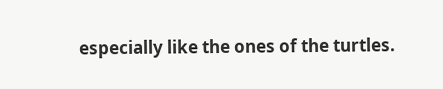especially like the ones of the turtles.